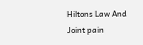Hiltons Law And Joint pain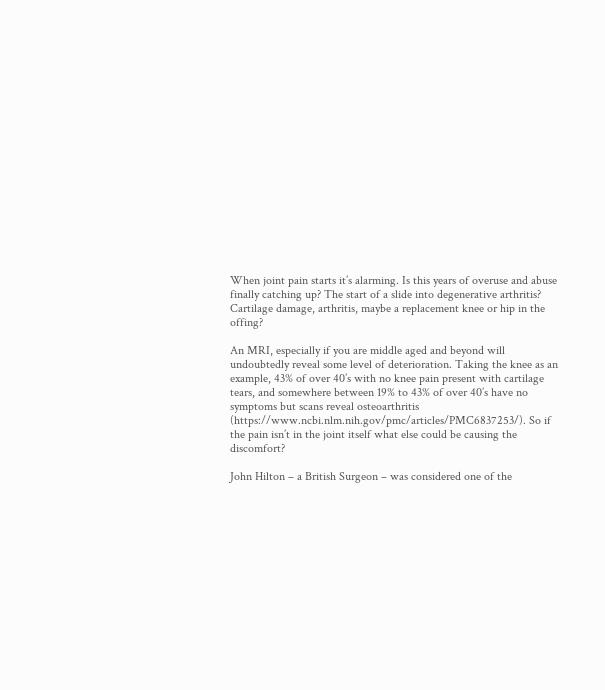When joint pain starts it’s alarming. Is this years of overuse and abuse finally catching up? The start of a slide into degenerative arthritis? Cartilage damage, arthritis, maybe a replacement knee or hip in the offing?

An MRI, especially if you are middle aged and beyond will undoubtedly reveal some level of deterioration. Taking the knee as an example, 43% of over 40’s with no knee pain present with cartilage tears, and somewhere between 19% to 43% of over 40’s have no symptoms but scans reveal osteoarthritis (https://www.ncbi.nlm.nih.gov/pmc/articles/PMC6837253/). So if the pain isn’t in the joint itself what else could be causing the discomfort?

John Hilton – a British Surgeon – was considered one of the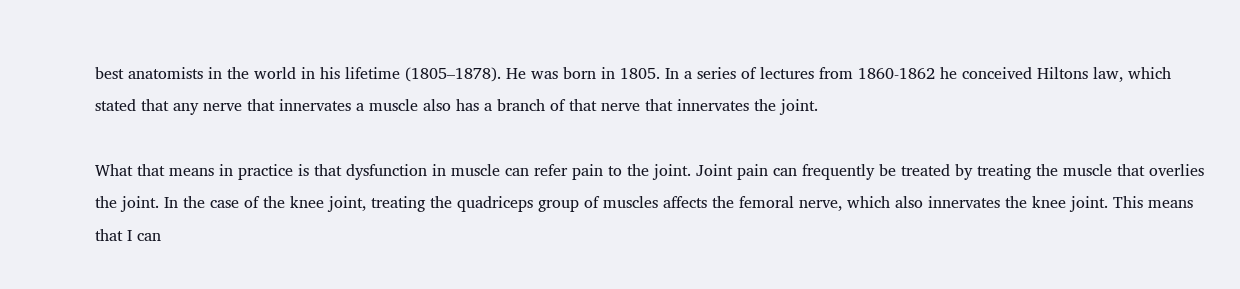best anatomists in the world in his lifetime (1805–1878). He was born in 1805. In a series of lectures from 1860-1862 he conceived Hiltons law, which stated that any nerve that innervates a muscle also has a branch of that nerve that innervates the joint.

What that means in practice is that dysfunction in muscle can refer pain to the joint. Joint pain can frequently be treated by treating the muscle that overlies the joint. In the case of the knee joint, treating the quadriceps group of muscles affects the femoral nerve, which also innervates the knee joint. This means that I can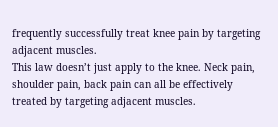frequently successfully treat knee pain by targeting adjacent muscles.
This law doesn’t just apply to the knee. Neck pain, shoulder pain, back pain can all be effectively treated by targeting adjacent muscles.